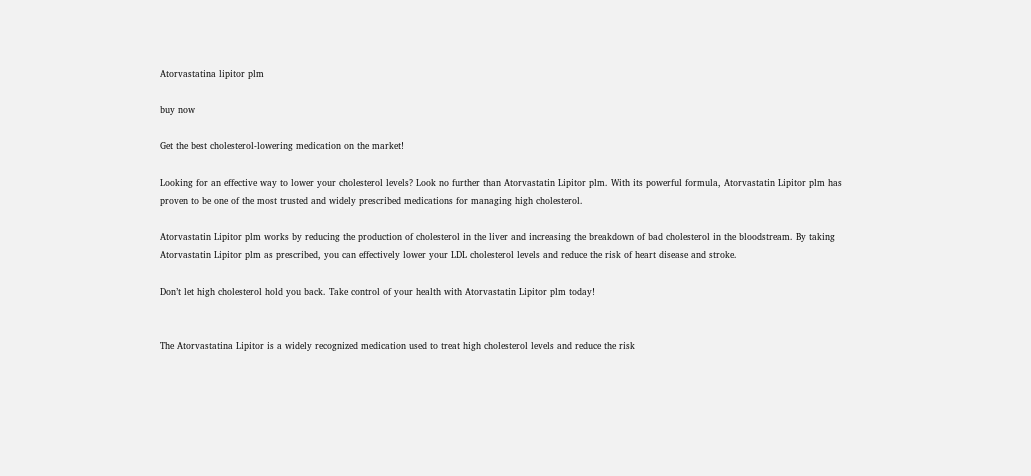Atorvastatina lipitor plm

buy now

Get the best cholesterol-lowering medication on the market!

Looking for an effective way to lower your cholesterol levels? Look no further than Atorvastatin Lipitor plm. With its powerful formula, Atorvastatin Lipitor plm has proven to be one of the most trusted and widely prescribed medications for managing high cholesterol.

Atorvastatin Lipitor plm works by reducing the production of cholesterol in the liver and increasing the breakdown of bad cholesterol in the bloodstream. By taking Atorvastatin Lipitor plm as prescribed, you can effectively lower your LDL cholesterol levels and reduce the risk of heart disease and stroke.

Don’t let high cholesterol hold you back. Take control of your health with Atorvastatin Lipitor plm today!


The Atorvastatina Lipitor is a widely recognized medication used to treat high cholesterol levels and reduce the risk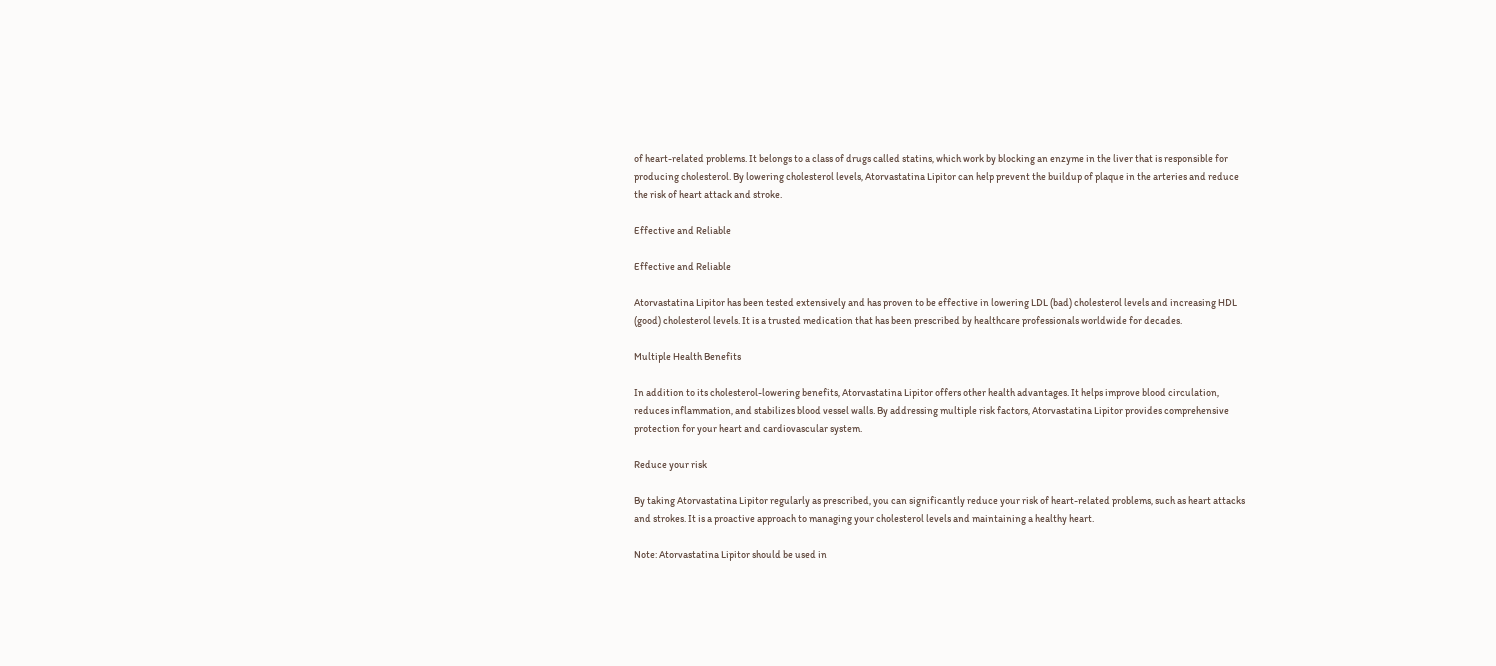of heart-related problems. It belongs to a class of drugs called statins, which work by blocking an enzyme in the liver that is responsible for producing cholesterol. By lowering cholesterol levels, Atorvastatina Lipitor can help prevent the buildup of plaque in the arteries and reduce the risk of heart attack and stroke.

Effective and Reliable

Effective and Reliable

Atorvastatina Lipitor has been tested extensively and has proven to be effective in lowering LDL (bad) cholesterol levels and increasing HDL (good) cholesterol levels. It is a trusted medication that has been prescribed by healthcare professionals worldwide for decades.

Multiple Health Benefits

In addition to its cholesterol-lowering benefits, Atorvastatina Lipitor offers other health advantages. It helps improve blood circulation, reduces inflammation, and stabilizes blood vessel walls. By addressing multiple risk factors, Atorvastatina Lipitor provides comprehensive protection for your heart and cardiovascular system.

Reduce your risk

By taking Atorvastatina Lipitor regularly as prescribed, you can significantly reduce your risk of heart-related problems, such as heart attacks and strokes. It is a proactive approach to managing your cholesterol levels and maintaining a healthy heart.

Note: Atorvastatina Lipitor should be used in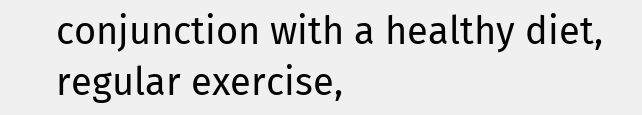conjunction with a healthy diet, regular exercise,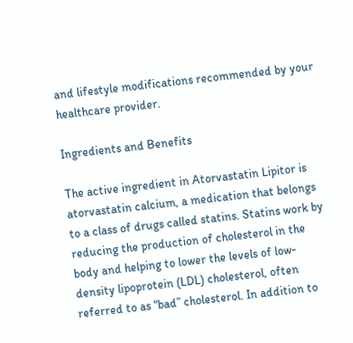and lifestyle modifications recommended by your healthcare provider.

Ingredients and Benefits

The active ingredient in Atorvastatin Lipitor is atorvastatin calcium, a medication that belongs to a class of drugs called statins. Statins work by reducing the production of cholesterol in the body and helping to lower the levels of low-density lipoprotein (LDL) cholesterol, often referred to as “bad” cholesterol. In addition to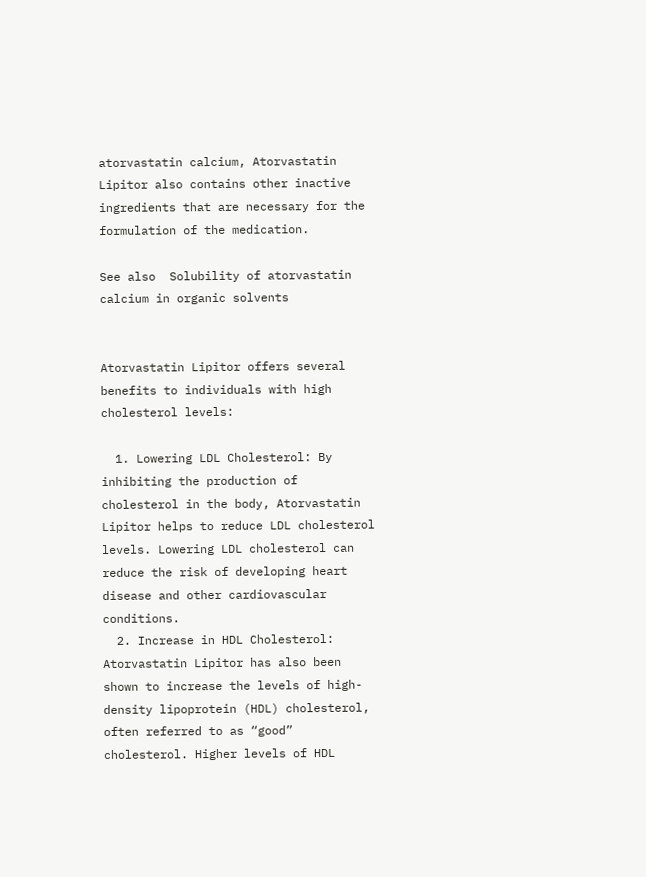atorvastatin calcium, Atorvastatin Lipitor also contains other inactive ingredients that are necessary for the formulation of the medication.

See also  Solubility of atorvastatin calcium in organic solvents


Atorvastatin Lipitor offers several benefits to individuals with high cholesterol levels:

  1. Lowering LDL Cholesterol: By inhibiting the production of cholesterol in the body, Atorvastatin Lipitor helps to reduce LDL cholesterol levels. Lowering LDL cholesterol can reduce the risk of developing heart disease and other cardiovascular conditions.
  2. Increase in HDL Cholesterol: Atorvastatin Lipitor has also been shown to increase the levels of high-density lipoprotein (HDL) cholesterol, often referred to as “good” cholesterol. Higher levels of HDL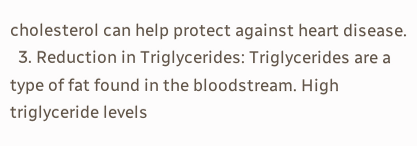cholesterol can help protect against heart disease.
  3. Reduction in Triglycerides: Triglycerides are a type of fat found in the bloodstream. High triglyceride levels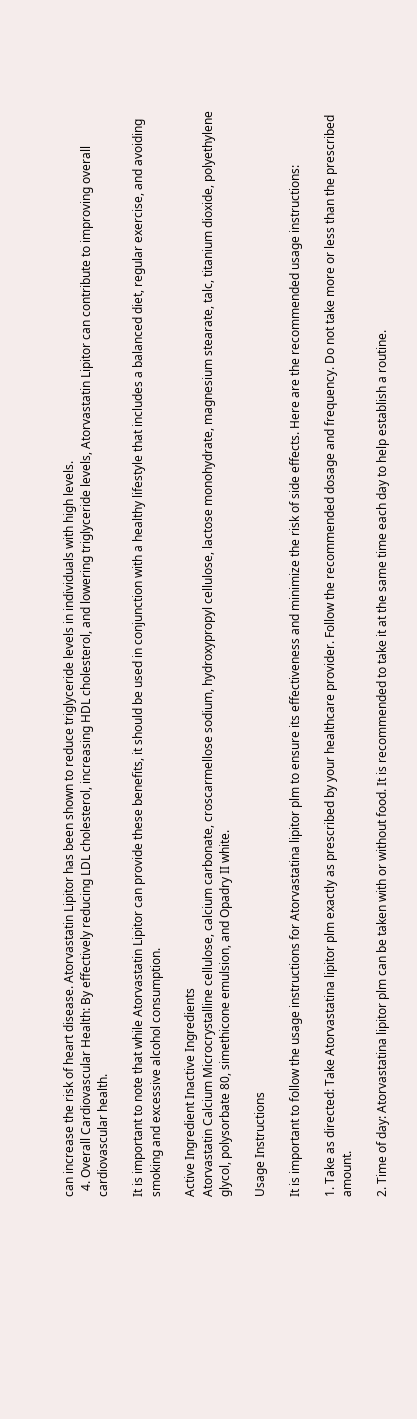can increase the risk of heart disease. Atorvastatin Lipitor has been shown to reduce triglyceride levels in individuals with high levels.
  4. Overall Cardiovascular Health: By effectively reducing LDL cholesterol, increasing HDL cholesterol, and lowering triglyceride levels, Atorvastatin Lipitor can contribute to improving overall cardiovascular health.

It is important to note that while Atorvastatin Lipitor can provide these benefits, it should be used in conjunction with a healthy lifestyle that includes a balanced diet, regular exercise, and avoiding smoking and excessive alcohol consumption.

Active Ingredient Inactive Ingredients
Atorvastatin Calcium Microcrystalline cellulose, calcium carbonate, croscarmellose sodium, hydroxypropyl cellulose, lactose monohydrate, magnesium stearate, talc, titanium dioxide, polyethylene glycol, polysorbate 80, simethicone emulsion, and Opadry II white.

Usage Instructions

It is important to follow the usage instructions for Atorvastatina lipitor plm to ensure its effectiveness and minimize the risk of side effects. Here are the recommended usage instructions:

1. Take as directed: Take Atorvastatina lipitor plm exactly as prescribed by your healthcare provider. Follow the recommended dosage and frequency. Do not take more or less than the prescribed amount.

2. Time of day: Atorvastatina lipitor plm can be taken with or without food. It is recommended to take it at the same time each day to help establish a routine.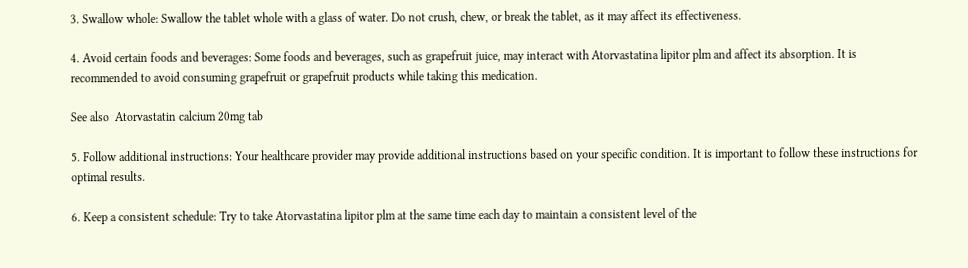3. Swallow whole: Swallow the tablet whole with a glass of water. Do not crush, chew, or break the tablet, as it may affect its effectiveness.

4. Avoid certain foods and beverages: Some foods and beverages, such as grapefruit juice, may interact with Atorvastatina lipitor plm and affect its absorption. It is recommended to avoid consuming grapefruit or grapefruit products while taking this medication.

See also  Atorvastatin calcium 20mg tab

5. Follow additional instructions: Your healthcare provider may provide additional instructions based on your specific condition. It is important to follow these instructions for optimal results.

6. Keep a consistent schedule: Try to take Atorvastatina lipitor plm at the same time each day to maintain a consistent level of the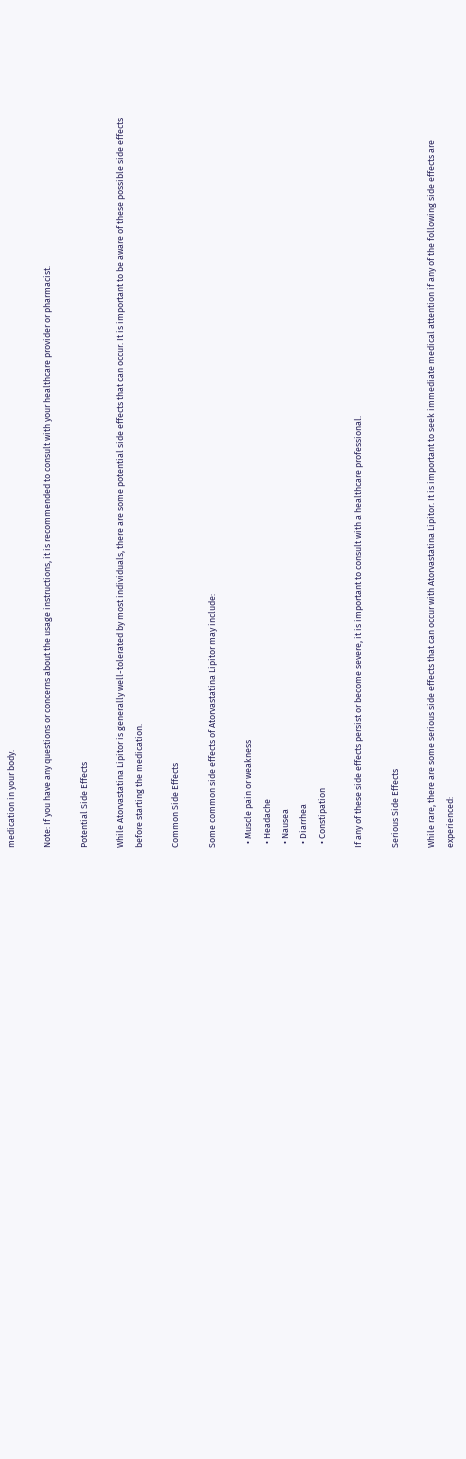medication in your body.

Note: If you have any questions or concerns about the usage instructions, it is recommended to consult with your healthcare provider or pharmacist.

Potential Side Effects

While Atorvastatina Lipitor is generally well-tolerated by most individuals, there are some potential side effects that can occur. It is important to be aware of these possible side effects before starting the medication.

Common Side Effects

Some common side effects of Atorvastatina Lipitor may include:

  • Muscle pain or weakness
  • Headache
  • Nausea
  • Diarrhea
  • Constipation

If any of these side effects persist or become severe, it is important to consult with a healthcare professional.

Serious Side Effects

While rare, there are some serious side effects that can occur with Atorvastatina Lipitor. It is important to seek immediate medical attention if any of the following side effects are experienced: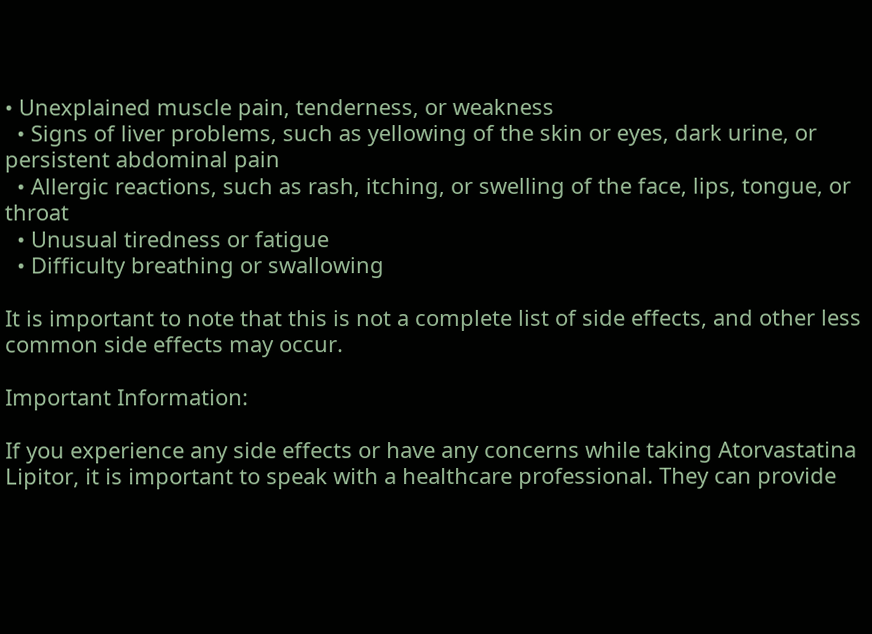• Unexplained muscle pain, tenderness, or weakness
  • Signs of liver problems, such as yellowing of the skin or eyes, dark urine, or persistent abdominal pain
  • Allergic reactions, such as rash, itching, or swelling of the face, lips, tongue, or throat
  • Unusual tiredness or fatigue
  • Difficulty breathing or swallowing

It is important to note that this is not a complete list of side effects, and other less common side effects may occur.

Important Information:

If you experience any side effects or have any concerns while taking Atorvastatina Lipitor, it is important to speak with a healthcare professional. They can provide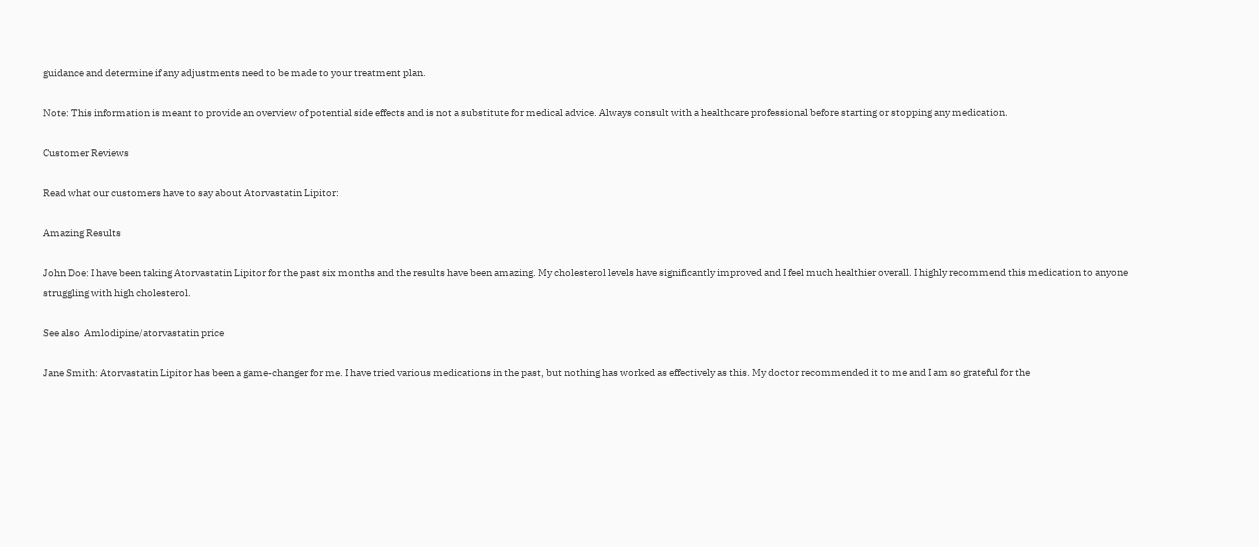guidance and determine if any adjustments need to be made to your treatment plan.

Note: This information is meant to provide an overview of potential side effects and is not a substitute for medical advice. Always consult with a healthcare professional before starting or stopping any medication.

Customer Reviews

Read what our customers have to say about Atorvastatin Lipitor:

Amazing Results

John Doe: I have been taking Atorvastatin Lipitor for the past six months and the results have been amazing. My cholesterol levels have significantly improved and I feel much healthier overall. I highly recommend this medication to anyone struggling with high cholesterol.

See also  Amlodipine/atorvastatin price

Jane Smith: Atorvastatin Lipitor has been a game-changer for me. I have tried various medications in the past, but nothing has worked as effectively as this. My doctor recommended it to me and I am so grateful for the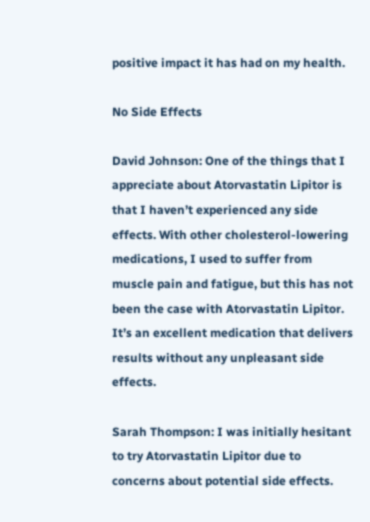positive impact it has had on my health.

No Side Effects

David Johnson: One of the things that I appreciate about Atorvastatin Lipitor is that I haven’t experienced any side effects. With other cholesterol-lowering medications, I used to suffer from muscle pain and fatigue, but this has not been the case with Atorvastatin Lipitor. It’s an excellent medication that delivers results without any unpleasant side effects.

Sarah Thompson: I was initially hesitant to try Atorvastatin Lipitor due to concerns about potential side effects.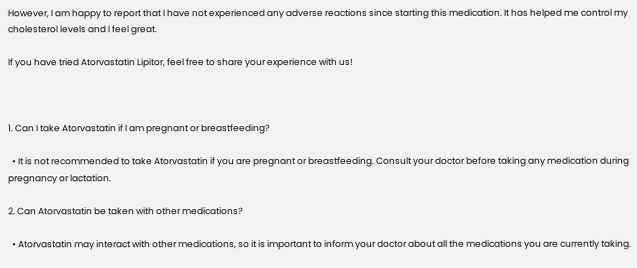However, I am happy to report that I have not experienced any adverse reactions since starting this medication. It has helped me control my cholesterol levels and I feel great.

If you have tried Atorvastatin Lipitor, feel free to share your experience with us!



1. Can I take Atorvastatin if I am pregnant or breastfeeding?

  • It is not recommended to take Atorvastatin if you are pregnant or breastfeeding. Consult your doctor before taking any medication during pregnancy or lactation.

2. Can Atorvastatin be taken with other medications?

  • Atorvastatin may interact with other medications, so it is important to inform your doctor about all the medications you are currently taking.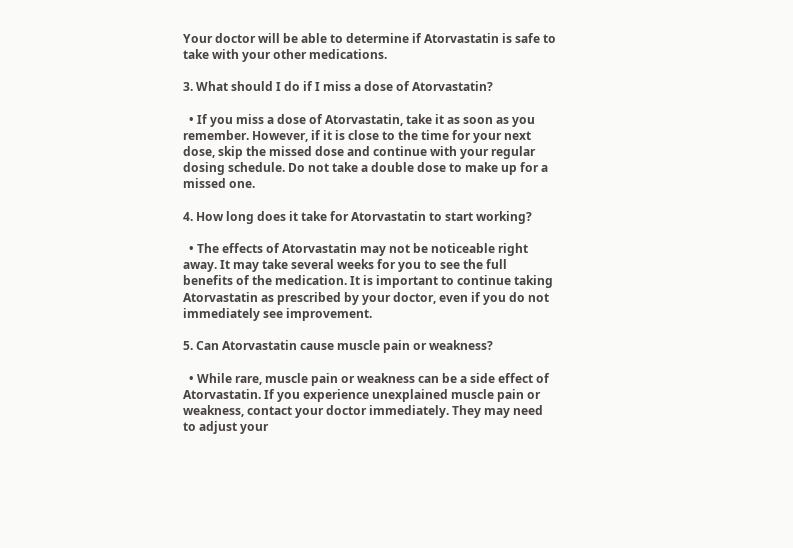Your doctor will be able to determine if Atorvastatin is safe to take with your other medications.

3. What should I do if I miss a dose of Atorvastatin?

  • If you miss a dose of Atorvastatin, take it as soon as you remember. However, if it is close to the time for your next dose, skip the missed dose and continue with your regular dosing schedule. Do not take a double dose to make up for a missed one.

4. How long does it take for Atorvastatin to start working?

  • The effects of Atorvastatin may not be noticeable right away. It may take several weeks for you to see the full benefits of the medication. It is important to continue taking Atorvastatin as prescribed by your doctor, even if you do not immediately see improvement.

5. Can Atorvastatin cause muscle pain or weakness?

  • While rare, muscle pain or weakness can be a side effect of Atorvastatin. If you experience unexplained muscle pain or weakness, contact your doctor immediately. They may need to adjust your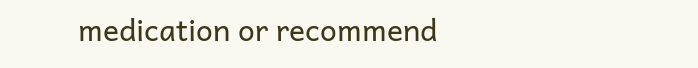medication or recommend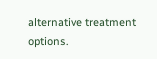alternative treatment options.